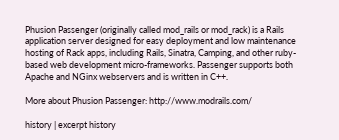Phusion Passenger (originally called mod_rails or mod_rack) is a Rails application server designed for easy deployment and low maintenance hosting of Rack apps, including Rails, Sinatra, Camping, and other ruby-based web development micro-frameworks. Passenger supports both Apache and NGinx webservers and is written in C++.

More about Phusion Passenger: http://www.modrails.com/

history | excerpt history